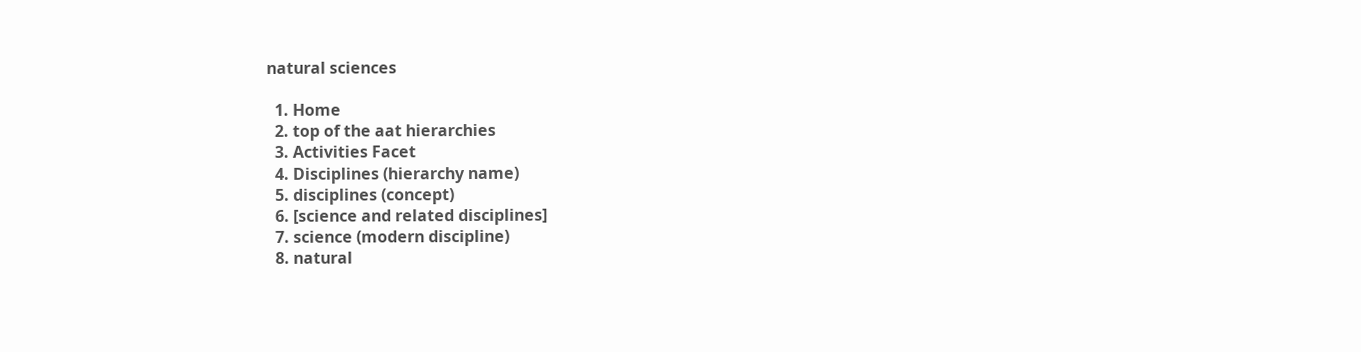natural sciences

  1. Home
  2. top of the aat hierarchies
  3. Activities Facet
  4. Disciplines (hierarchy name)
  5. disciplines (concept)
  6. [science and related disciplines]
  7. science (modern discipline)
  8. natural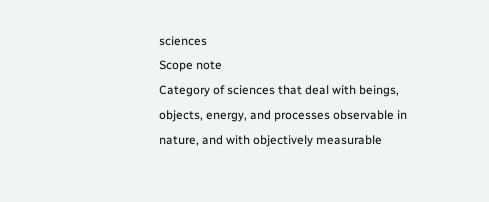sciences
Scope note
Category of sciences that deal with beings, objects, energy, and processes observable in nature, and with objectively measurable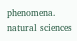phenomena.
natural sciences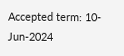Accepted term: 10-Jun-2024